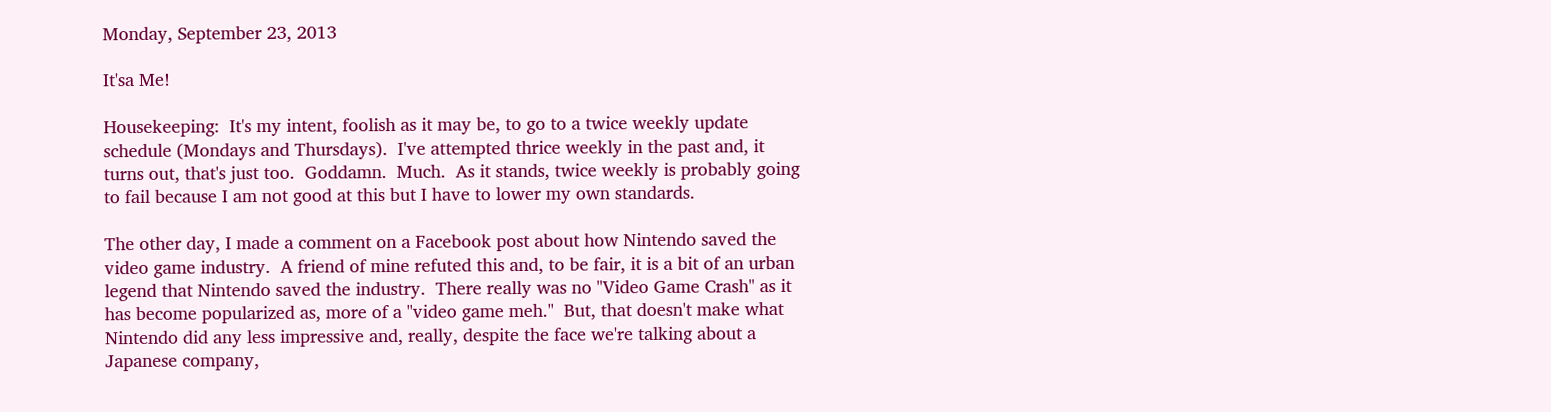Monday, September 23, 2013

It'sa Me!

Housekeeping:  It's my intent, foolish as it may be, to go to a twice weekly update schedule (Mondays and Thursdays).  I've attempted thrice weekly in the past and, it turns out, that's just too.  Goddamn.  Much.  As it stands, twice weekly is probably going to fail because I am not good at this but I have to lower my own standards.

The other day, I made a comment on a Facebook post about how Nintendo saved the video game industry.  A friend of mine refuted this and, to be fair, it is a bit of an urban legend that Nintendo saved the industry.  There really was no "Video Game Crash" as it has become popularized as, more of a "video game meh."  But, that doesn't make what Nintendo did any less impressive and, really, despite the face we're talking about a Japanese company,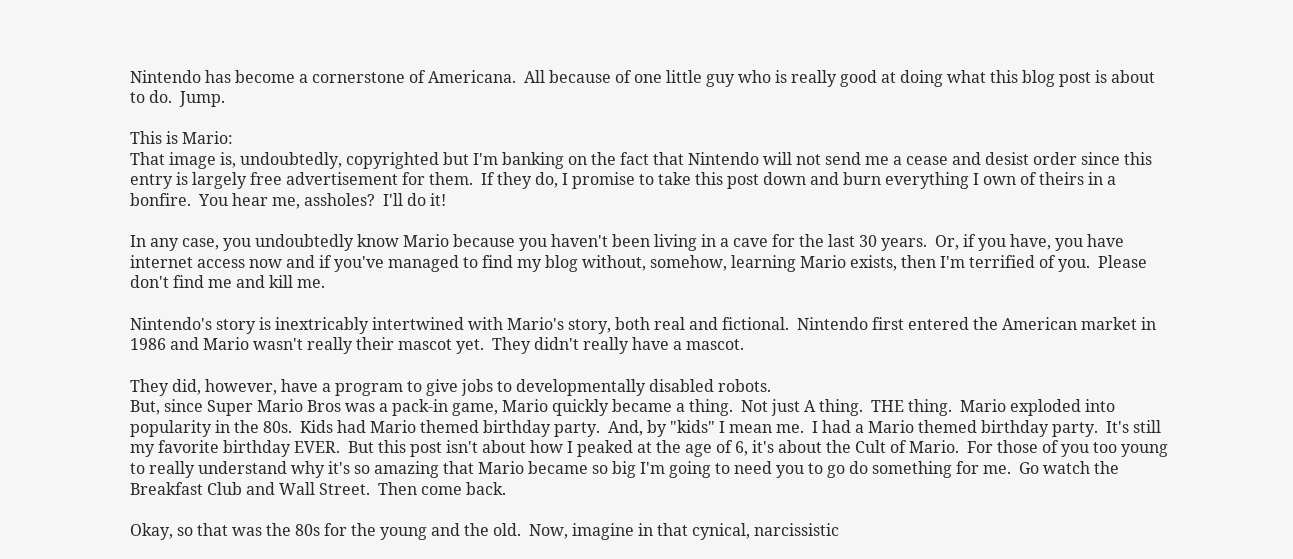Nintendo has become a cornerstone of Americana.  All because of one little guy who is really good at doing what this blog post is about to do.  Jump.

This is Mario:
That image is, undoubtedly, copyrighted but I'm banking on the fact that Nintendo will not send me a cease and desist order since this entry is largely free advertisement for them.  If they do, I promise to take this post down and burn everything I own of theirs in a bonfire.  You hear me, assholes?  I'll do it!

In any case, you undoubtedly know Mario because you haven't been living in a cave for the last 30 years.  Or, if you have, you have internet access now and if you've managed to find my blog without, somehow, learning Mario exists, then I'm terrified of you.  Please don't find me and kill me.

Nintendo's story is inextricably intertwined with Mario's story, both real and fictional.  Nintendo first entered the American market in 1986 and Mario wasn't really their mascot yet.  They didn't really have a mascot.

They did, however, have a program to give jobs to developmentally disabled robots.
But, since Super Mario Bros was a pack-in game, Mario quickly became a thing.  Not just A thing.  THE thing.  Mario exploded into popularity in the 80s.  Kids had Mario themed birthday party.  And, by "kids" I mean me.  I had a Mario themed birthday party.  It's still my favorite birthday EVER.  But this post isn't about how I peaked at the age of 6, it's about the Cult of Mario.  For those of you too young to really understand why it's so amazing that Mario became so big I'm going to need you to go do something for me.  Go watch the Breakfast Club and Wall Street.  Then come back.

Okay, so that was the 80s for the young and the old.  Now, imagine in that cynical, narcissistic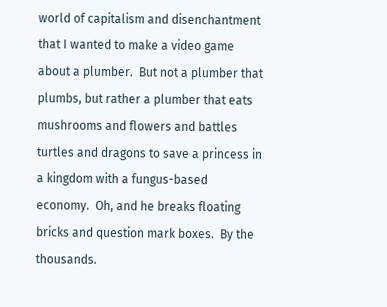world of capitalism and disenchantment that I wanted to make a video game about a plumber.  But not a plumber that plumbs, but rather a plumber that eats mushrooms and flowers and battles turtles and dragons to save a princess in a kingdom with a fungus-based economy.  Oh, and he breaks floating bricks and question mark boxes.  By the thousands.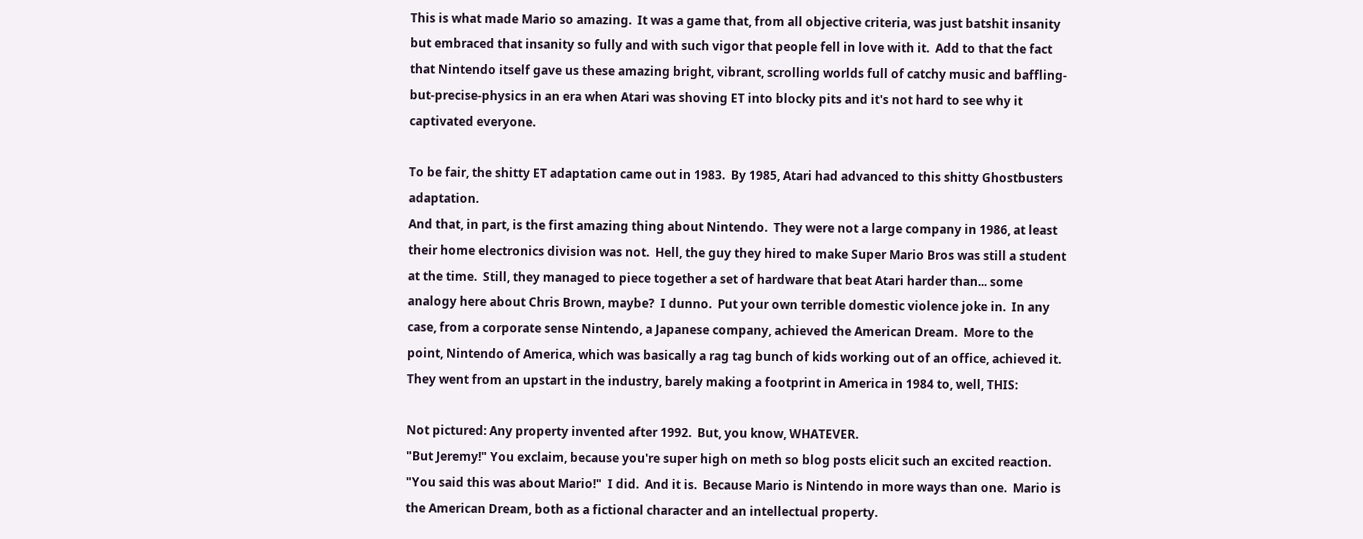This is what made Mario so amazing.  It was a game that, from all objective criteria, was just batshit insanity but embraced that insanity so fully and with such vigor that people fell in love with it.  Add to that the fact that Nintendo itself gave us these amazing bright, vibrant, scrolling worlds full of catchy music and baffling-but-precise-physics in an era when Atari was shoving ET into blocky pits and it's not hard to see why it captivated everyone.

To be fair, the shitty ET adaptation came out in 1983.  By 1985, Atari had advanced to this shitty Ghostbusters adaptation.
And that, in part, is the first amazing thing about Nintendo.  They were not a large company in 1986, at least their home electronics division was not.  Hell, the guy they hired to make Super Mario Bros was still a student at the time.  Still, they managed to piece together a set of hardware that beat Atari harder than... some  analogy here about Chris Brown, maybe?  I dunno.  Put your own terrible domestic violence joke in.  In any case, from a corporate sense Nintendo, a Japanese company, achieved the American Dream.  More to the point, Nintendo of America, which was basically a rag tag bunch of kids working out of an office, achieved it.  They went from an upstart in the industry, barely making a footprint in America in 1984 to, well, THIS:

Not pictured: Any property invented after 1992.  But, you know, WHATEVER.
"But Jeremy!" You exclaim, because you're super high on meth so blog posts elicit such an excited reaction. "You said this was about Mario!"  I did.  And it is.  Because Mario is Nintendo in more ways than one.  Mario is the American Dream, both as a fictional character and an intellectual property.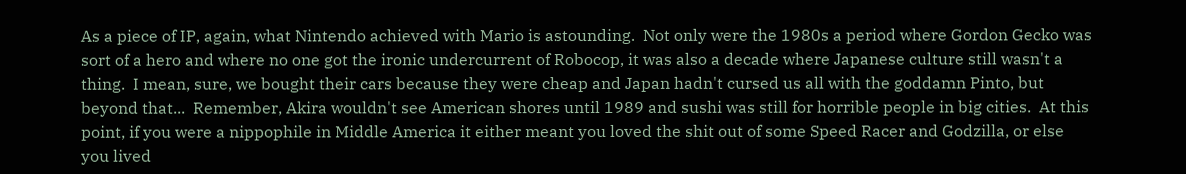As a piece of IP, again, what Nintendo achieved with Mario is astounding.  Not only were the 1980s a period where Gordon Gecko was sort of a hero and where no one got the ironic undercurrent of Robocop, it was also a decade where Japanese culture still wasn't a thing.  I mean, sure, we bought their cars because they were cheap and Japan hadn't cursed us all with the goddamn Pinto, but beyond that...  Remember, Akira wouldn't see American shores until 1989 and sushi was still for horrible people in big cities.  At this point, if you were a nippophile in Middle America it either meant you loved the shit out of some Speed Racer and Godzilla, or else you lived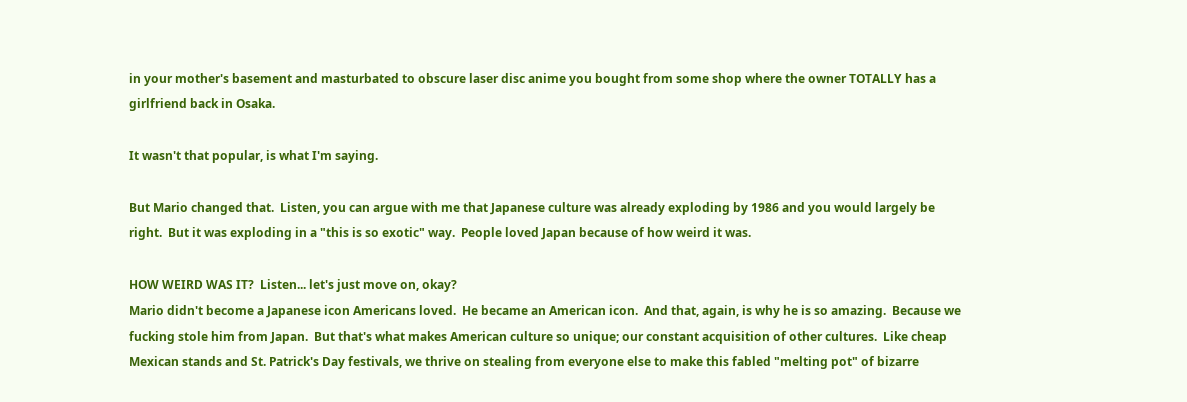in your mother's basement and masturbated to obscure laser disc anime you bought from some shop where the owner TOTALLY has a girlfriend back in Osaka.

It wasn't that popular, is what I'm saying.

But Mario changed that.  Listen, you can argue with me that Japanese culture was already exploding by 1986 and you would largely be right.  But it was exploding in a "this is so exotic" way.  People loved Japan because of how weird it was.

HOW WEIRD WAS IT?  Listen... let's just move on, okay?
Mario didn't become a Japanese icon Americans loved.  He became an American icon.  And that, again, is why he is so amazing.  Because we fucking stole him from Japan.  But that's what makes American culture so unique; our constant acquisition of other cultures.  Like cheap Mexican stands and St. Patrick's Day festivals, we thrive on stealing from everyone else to make this fabled "melting pot" of bizarre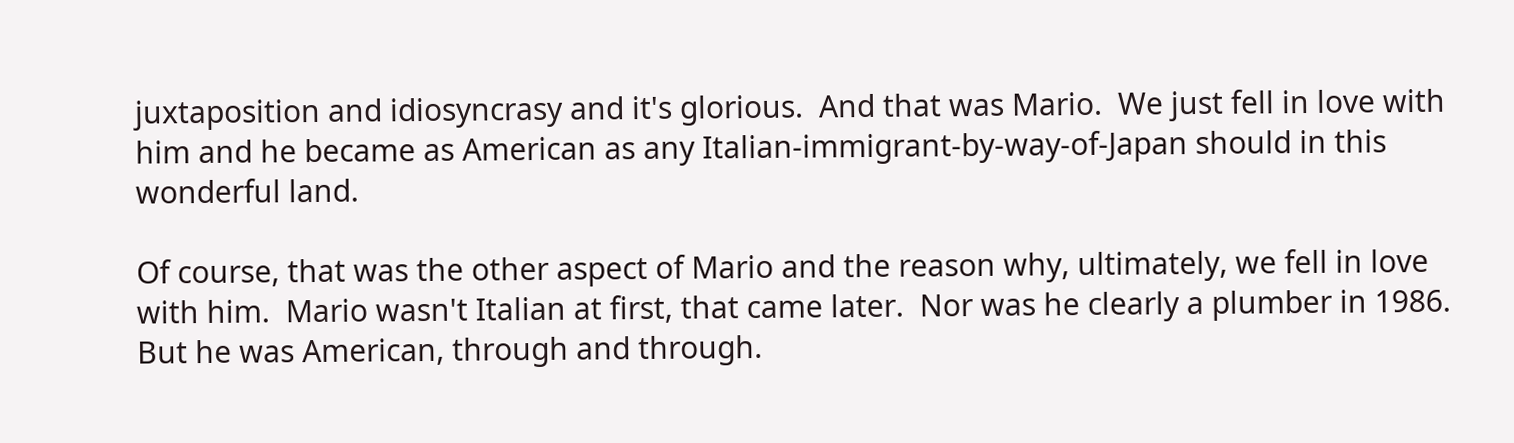juxtaposition and idiosyncrasy and it's glorious.  And that was Mario.  We just fell in love with him and he became as American as any Italian-immigrant-by-way-of-Japan should in this wonderful land.

Of course, that was the other aspect of Mario and the reason why, ultimately, we fell in love with him.  Mario wasn't Italian at first, that came later.  Nor was he clearly a plumber in 1986.  But he was American, through and through.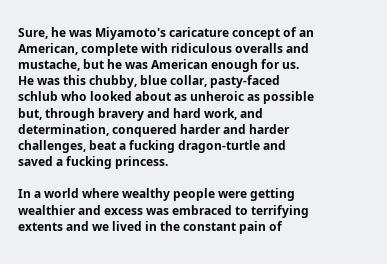Sure, he was Miyamoto's caricature concept of an American, complete with ridiculous overalls and mustache, but he was American enough for us.  He was this chubby, blue collar, pasty-faced schlub who looked about as unheroic as possible but, through bravery and hard work, and determination, conquered harder and harder challenges, beat a fucking dragon-turtle and saved a fucking princess.

In a world where wealthy people were getting wealthier and excess was embraced to terrifying extents and we lived in the constant pain of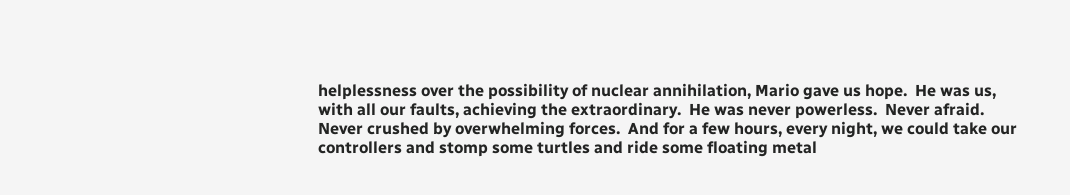helplessness over the possibility of nuclear annihilation, Mario gave us hope.  He was us, with all our faults, achieving the extraordinary.  He was never powerless.  Never afraid.  Never crushed by overwhelming forces.  And for a few hours, every night, we could take our controllers and stomp some turtles and ride some floating metal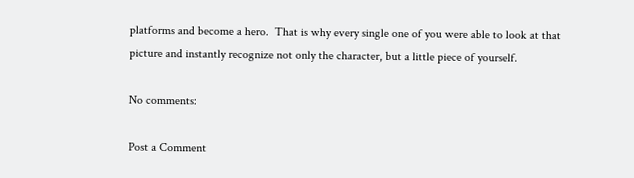platforms and become a hero.  That is why every single one of you were able to look at that picture and instantly recognize not only the character, but a little piece of yourself.

No comments:

Post a Comment